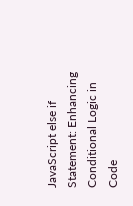JavaScript else if Statement: Enhancing Conditional Logic in Code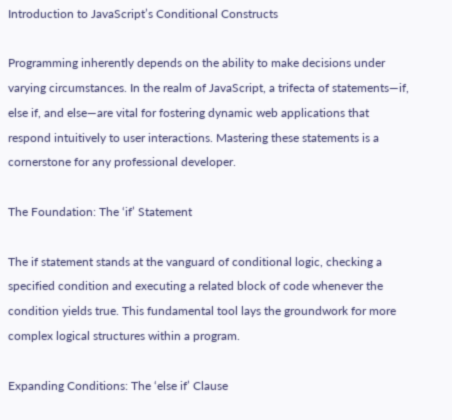Introduction to JavaScript’s Conditional Constructs

Programming inherently depends on the ability to make decisions under varying circumstances. In the realm of JavaScript, a trifecta of statements—if, else if, and else—are vital for fostering dynamic web applications that respond intuitively to user interactions. Mastering these statements is a cornerstone for any professional developer.

The Foundation: The ‘if’ Statement

The if statement stands at the vanguard of conditional logic, checking a specified condition and executing a related block of code whenever the condition yields true. This fundamental tool lays the groundwork for more complex logical structures within a program.

Expanding Conditions: The ‘else if’ Clause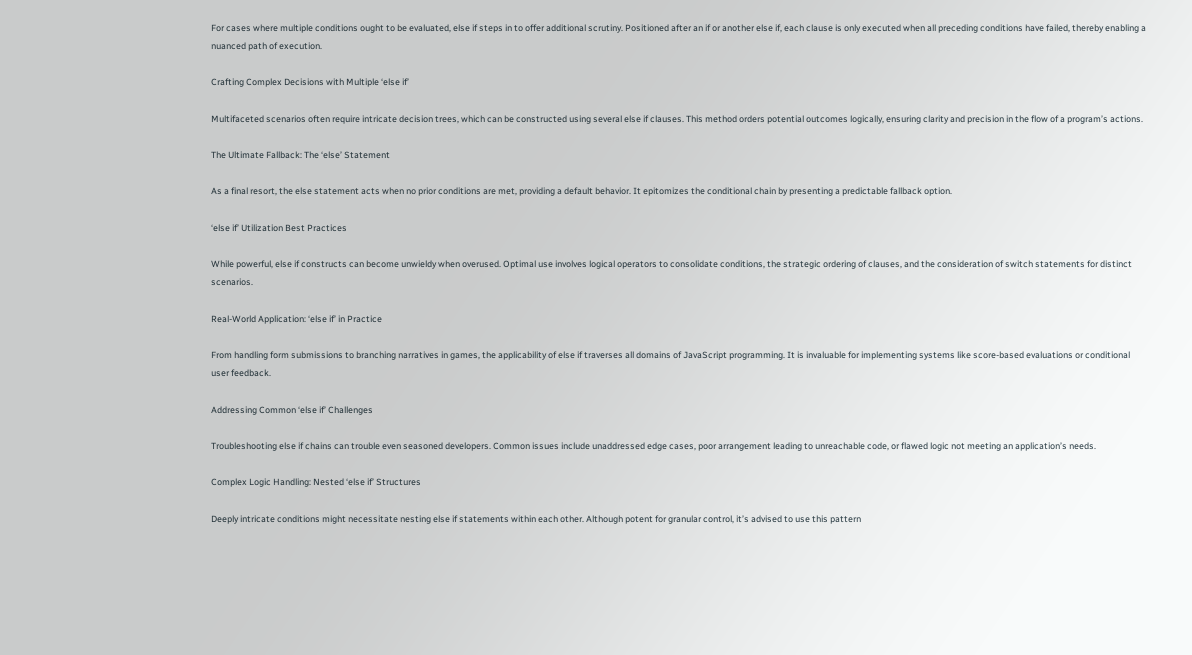For cases where multiple conditions ought to be evaluated, else if steps in to offer additional scrutiny. Positioned after an if or another else if, each clause is only executed when all preceding conditions have failed, thereby enabling a nuanced path of execution.

Crafting Complex Decisions with Multiple ‘else if’

Multifaceted scenarios often require intricate decision trees, which can be constructed using several else if clauses. This method orders potential outcomes logically, ensuring clarity and precision in the flow of a program’s actions.

The Ultimate Fallback: The ‘else’ Statement

As a final resort, the else statement acts when no prior conditions are met, providing a default behavior. It epitomizes the conditional chain by presenting a predictable fallback option.

‘else if’ Utilization Best Practices

While powerful, else if constructs can become unwieldy when overused. Optimal use involves logical operators to consolidate conditions, the strategic ordering of clauses, and the consideration of switch statements for distinct scenarios.

Real-World Application: ‘else if’ in Practice

From handling form submissions to branching narratives in games, the applicability of else if traverses all domains of JavaScript programming. It is invaluable for implementing systems like score-based evaluations or conditional user feedback.

Addressing Common ‘else if’ Challenges

Troubleshooting else if chains can trouble even seasoned developers. Common issues include unaddressed edge cases, poor arrangement leading to unreachable code, or flawed logic not meeting an application’s needs.

Complex Logic Handling: Nested ‘else if’ Structures

Deeply intricate conditions might necessitate nesting else if statements within each other. Although potent for granular control, it’s advised to use this pattern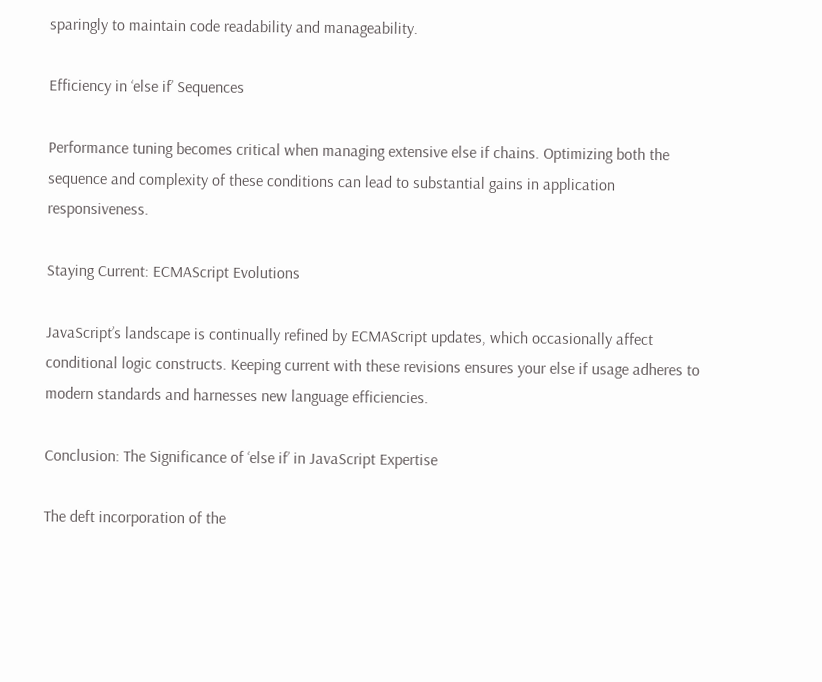sparingly to maintain code readability and manageability.

Efficiency in ‘else if’ Sequences

Performance tuning becomes critical when managing extensive else if chains. Optimizing both the sequence and complexity of these conditions can lead to substantial gains in application responsiveness.

Staying Current: ECMAScript Evolutions

JavaScript’s landscape is continually refined by ECMAScript updates, which occasionally affect conditional logic constructs. Keeping current with these revisions ensures your else if usage adheres to modern standards and harnesses new language efficiencies.

Conclusion: The Significance of ‘else if’ in JavaScript Expertise

The deft incorporation of the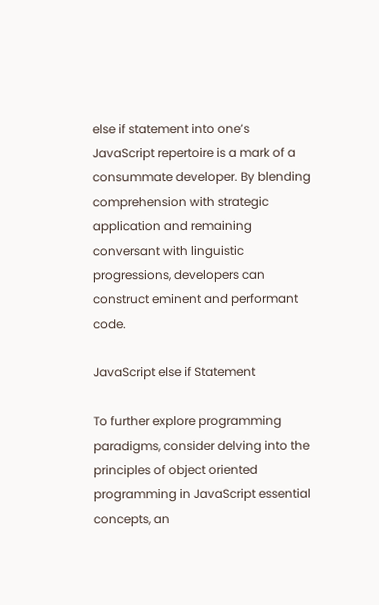else if statement into one’s JavaScript repertoire is a mark of a consummate developer. By blending comprehension with strategic application and remaining conversant with linguistic progressions, developers can construct eminent and performant code.

JavaScript else if Statement

To further explore programming paradigms, consider delving into the principles of object oriented programming in JavaScript essential concepts, an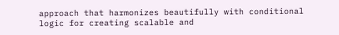approach that harmonizes beautifully with conditional logic for creating scalable and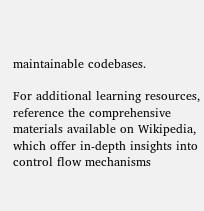maintainable codebases.

For additional learning resources, reference the comprehensive materials available on Wikipedia, which offer in-depth insights into control flow mechanisms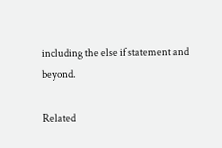including the else if statement and beyond.

Related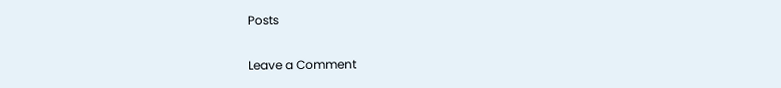Posts

Leave a Comment